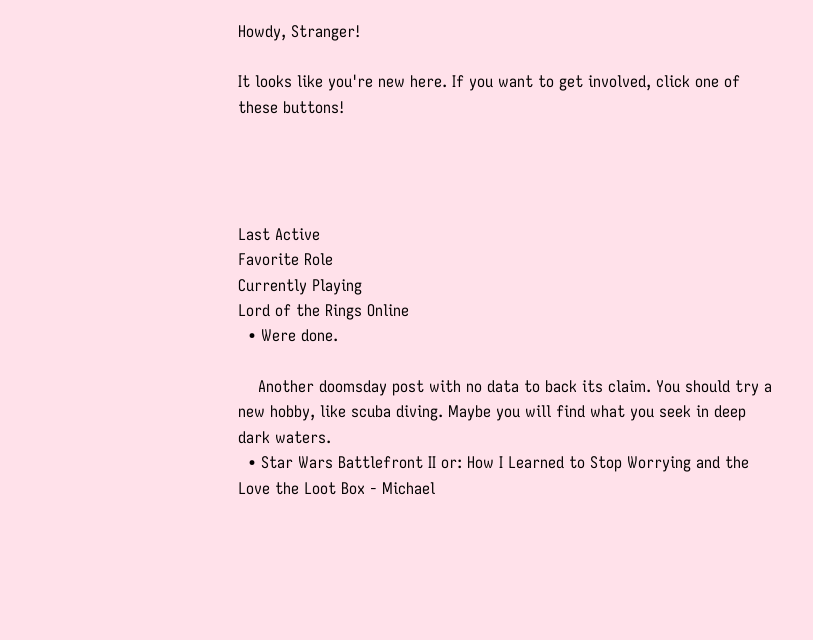Howdy, Stranger!

It looks like you're new here. If you want to get involved, click one of these buttons!




Last Active
Favorite Role
Currently Playing
Lord of the Rings Online
  • Were done.

    Another doomsday post with no data to back its claim. You should try a new hobby, like scuba diving. Maybe you will find what you seek in deep dark waters.
  • Star Wars Battlefront II or: How I Learned to Stop Worrying and the Love the Loot Box - Michael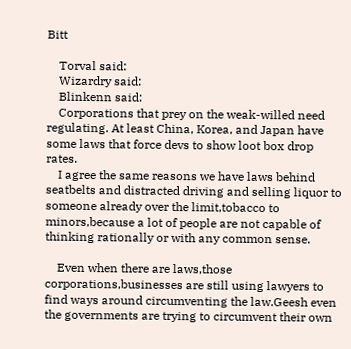Bitt

    Torval said:
    Wizardry said:
    Blinkenn said:
    Corporations that prey on the weak-willed need regulating. At least China, Korea, and Japan have some laws that force devs to show loot box drop rates.
    I agree the same reasons we have laws behind seatbelts and distracted driving and selling liquor to someone already over the limit,tobacco to minors,because a lot of people are not capable of thinking rationally or with any common sense.

    Even when there are laws,those corporations,businesses are still using lawyers to find ways around circumventing the law.Geesh even the governments are trying to circumvent their own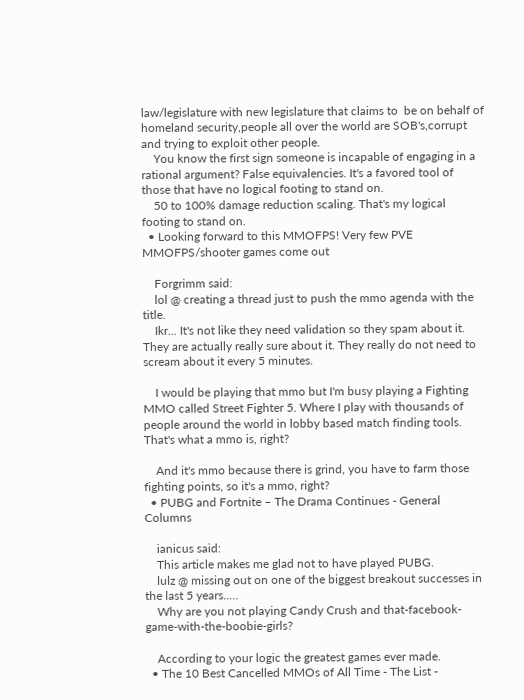law/legislature with new legislature that claims to  be on behalf of homeland security,people all over the world are SOB's,corrupt and trying to exploit other people.
    You know the first sign someone is incapable of engaging in a rational argument? False equivalencies. It's a favored tool of those that have no logical footing to stand on.
    50 to 100% damage reduction scaling. That's my logical footing to stand on.
  • Looking forward to this MMOFPS! Very few PVE MMOFPS/shooter games come out

    Forgrimm said:
    lol @ creating a thread just to push the mmo agenda with the title.
    Ikr... It's not like they need validation so they spam about it. They are actually really sure about it. They really do not need to scream about it every 5 minutes.

    I would be playing that mmo but I'm busy playing a Fighting MMO called Street Fighter 5. Where I play with thousands of people around the world in lobby based match finding tools. That's what a mmo is, right?

    And it's mmo because there is grind, you have to farm those fighting points, so it's a mmo, right?
  • PUBG and Fortnite – The Drama Continues - General Columns

    ianicus said:
    This article makes me glad not to have played PUBG.
    lulz @ missing out on one of the biggest breakout successes in the last 5 years.....
    Why are you not playing Candy Crush and that-facebook-game-with-the-boobie-girls?

    According to your logic the greatest games ever made.
  • The 10 Best Cancelled MMOs of All Time - The List -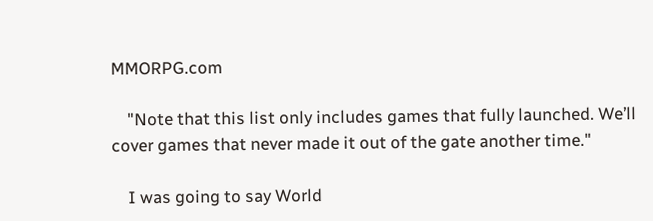MMORPG.com

    "Note that this list only includes games that fully launched. We’ll cover games that never made it out of the gate another time."

    I was going to say World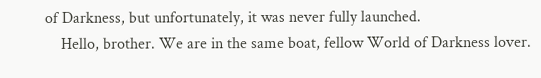of Darkness, but unfortunately, it was never fully launched.
    Hello, brother. We are in the same boat, fellow World of Darkness lover.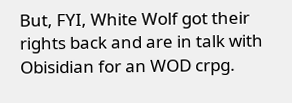But, FYI, White Wolf got their rights back and are in talk with Obisidian for an WOD crpg.